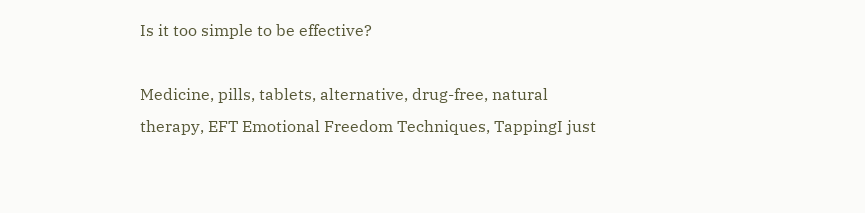Is it too simple to be effective?

Medicine, pills, tablets, alternative, drug-free, natural therapy, EFT Emotional Freedom Techniques, TappingI just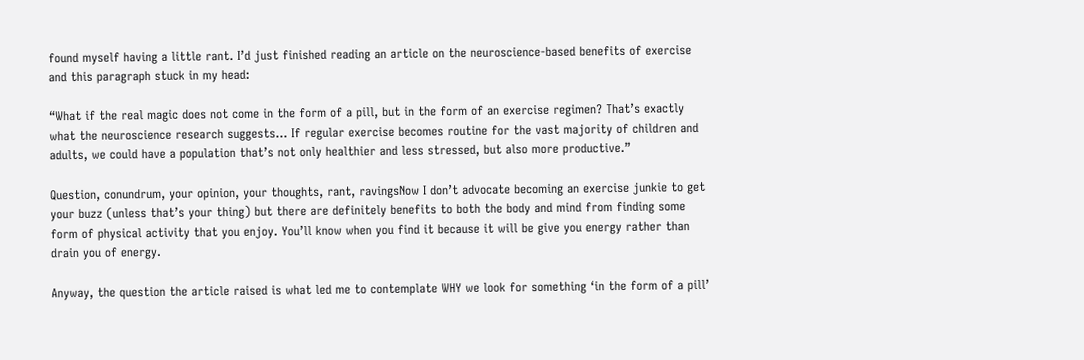found myself having a little rant. I’d just finished reading an article on the neuroscience-based benefits of exercise and this paragraph stuck in my head:

“What if the real magic does not come in the form of a pill, but in the form of an exercise regimen? That’s exactly what the neuroscience research suggests… If regular exercise becomes routine for the vast majority of children and adults, we could have a population that’s not only healthier and less stressed, but also more productive.”

Question, conundrum, your opinion, your thoughts, rant, ravingsNow I don’t advocate becoming an exercise junkie to get your buzz (unless that’s your thing) but there are definitely benefits to both the body and mind from finding some form of physical activity that you enjoy. You’ll know when you find it because it will be give you energy rather than drain you of energy.

Anyway, the question the article raised is what led me to contemplate WHY we look for something ‘in the form of a pill’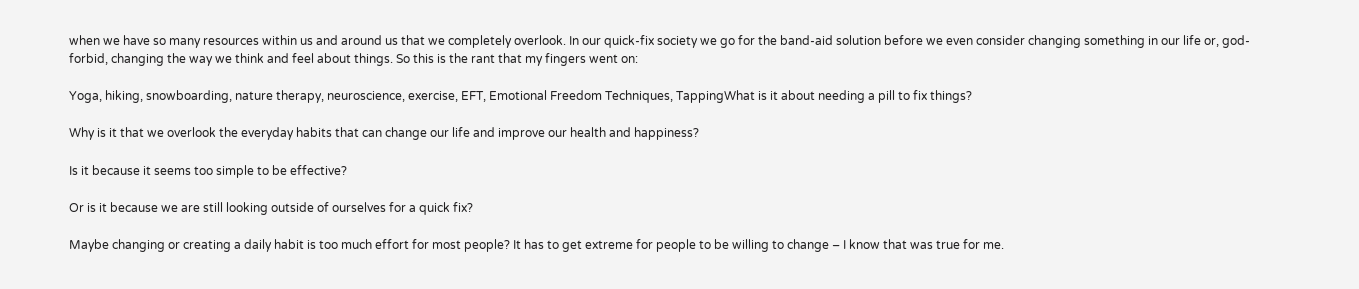when we have so many resources within us and around us that we completely overlook. In our quick-fix society we go for the band-aid solution before we even consider changing something in our life or, god-forbid, changing the way we think and feel about things. So this is the rant that my fingers went on:

Yoga, hiking, snowboarding, nature therapy, neuroscience, exercise, EFT, Emotional Freedom Techniques, TappingWhat is it about needing a pill to fix things?

Why is it that we overlook the everyday habits that can change our life and improve our health and happiness?

Is it because it seems too simple to be effective?

Or is it because we are still looking outside of ourselves for a quick fix?

Maybe changing or creating a daily habit is too much effort for most people? It has to get extreme for people to be willing to change – I know that was true for me.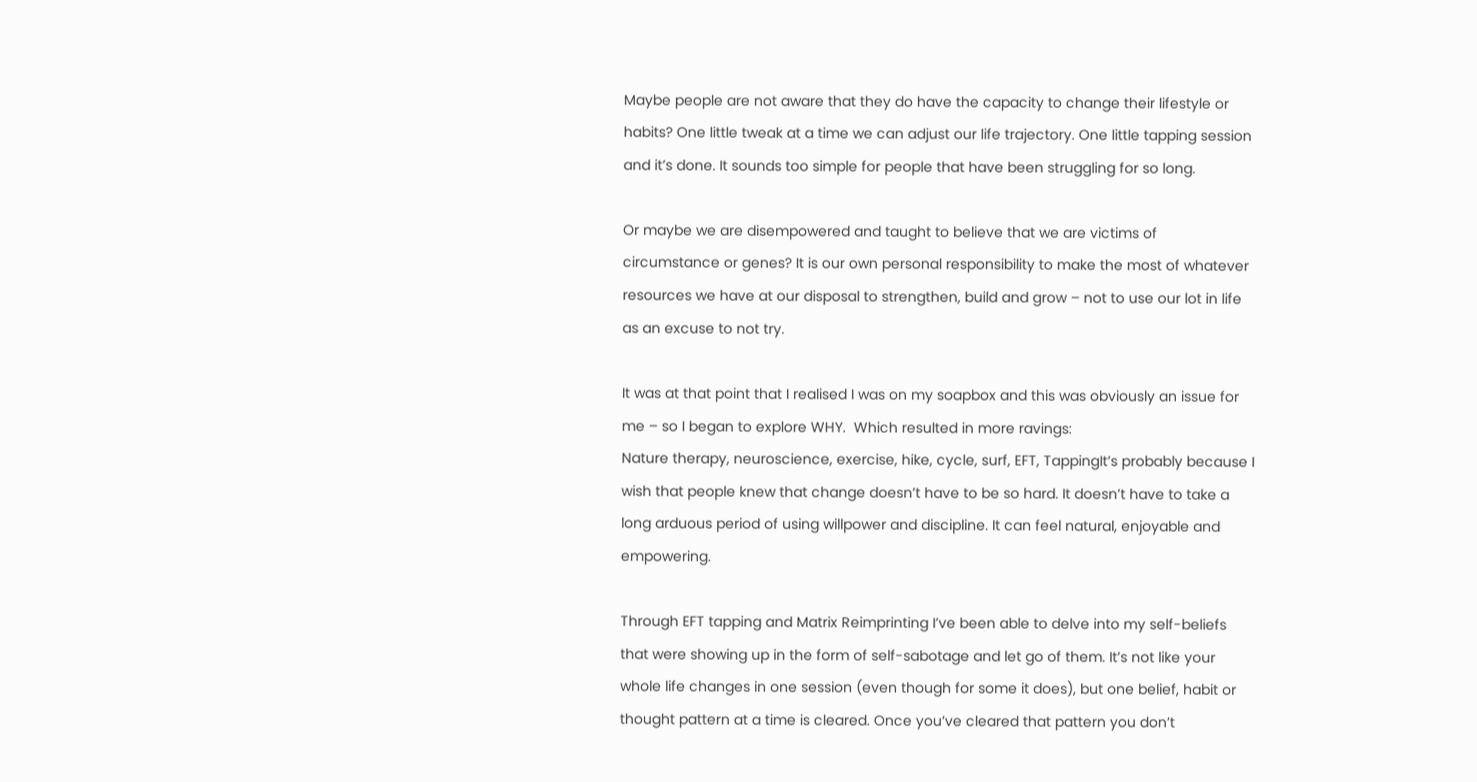Maybe people are not aware that they do have the capacity to change their lifestyle or habits? One little tweak at a time we can adjust our life trajectory. One little tapping session and it’s done. It sounds too simple for people that have been struggling for so long.

Or maybe we are disempowered and taught to believe that we are victims of circumstance or genes? It is our own personal responsibility to make the most of whatever resources we have at our disposal to strengthen, build and grow – not to use our lot in life as an excuse to not try.

It was at that point that I realised I was on my soapbox and this was obviously an issue for me – so I began to explore WHY.  Which resulted in more ravings:
Nature therapy, neuroscience, exercise, hike, cycle, surf, EFT, TappingIt’s probably because I wish that people knew that change doesn’t have to be so hard. It doesn’t have to take a long arduous period of using willpower and discipline. It can feel natural, enjoyable and empowering.

Through EFT tapping and Matrix Reimprinting I’ve been able to delve into my self-beliefs that were showing up in the form of self-sabotage and let go of them. It’s not like your whole life changes in one session (even though for some it does), but one belief, habit or thought pattern at a time is cleared. Once you’ve cleared that pattern you don’t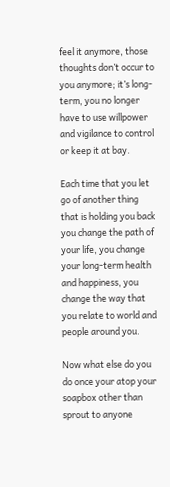feel it anymore, those thoughts don’t occur to you anymore; it’s long-term, you no longer have to use willpower and vigilance to control or keep it at bay.

Each time that you let go of another thing that is holding you back you change the path of your life, you change your long-term health and happiness, you change the way that you relate to world and people around you.

Now what else do you do once your atop your soapbox other than sprout to anyone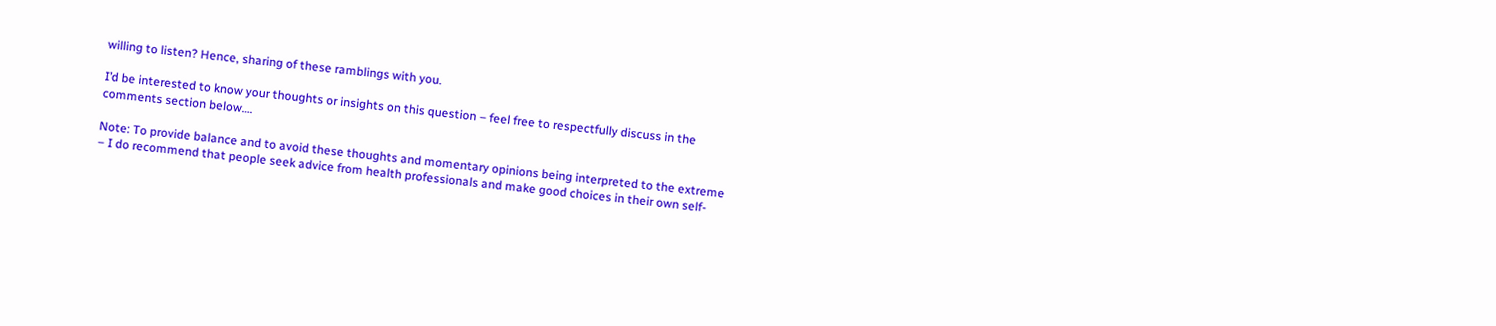willing to listen? Hence, sharing of these ramblings with you.

I’d be interested to know your thoughts or insights on this question – feel free to respectfully discuss in the comments section below….

Note: To provide balance and to avoid these thoughts and momentary opinions being interpreted to the extreme – I do recommend that people seek advice from health professionals and make good choices in their own self-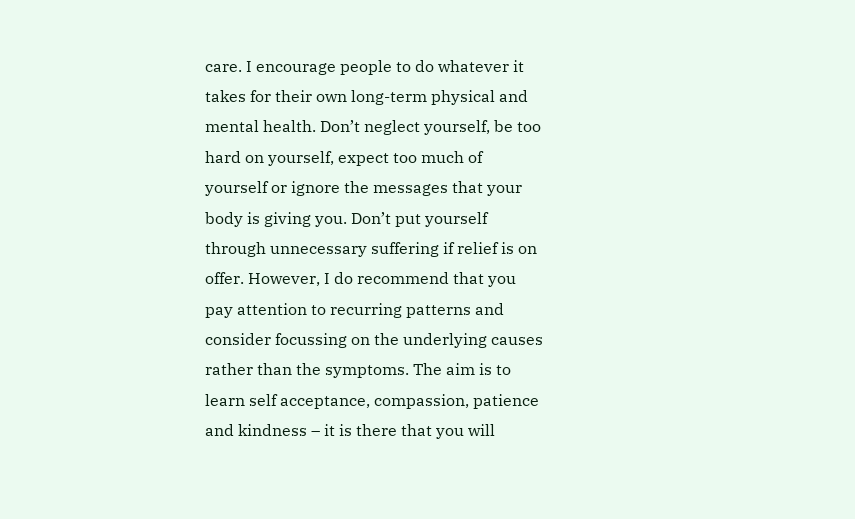care. I encourage people to do whatever it takes for their own long-term physical and mental health. Don’t neglect yourself, be too hard on yourself, expect too much of yourself or ignore the messages that your body is giving you. Don’t put yourself through unnecessary suffering if relief is on offer. However, I do recommend that you pay attention to recurring patterns and consider focussing on the underlying causes rather than the symptoms. The aim is to learn self acceptance, compassion, patience and kindness – it is there that you will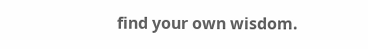find your own wisdom.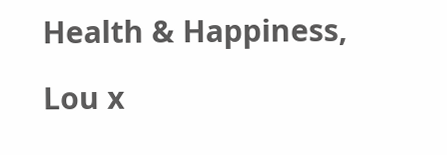Health & Happiness,

Lou x